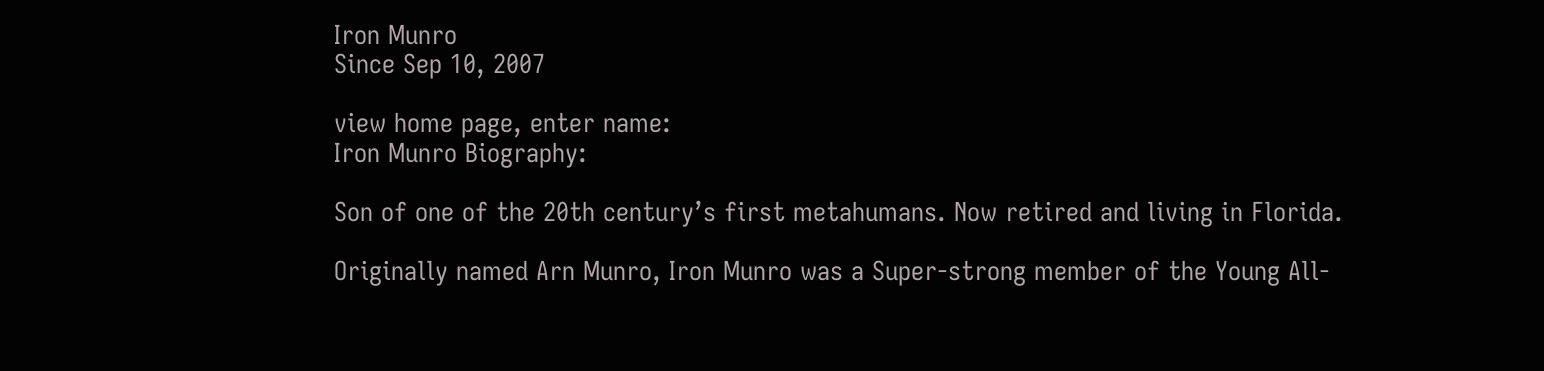Iron Munro
Since Sep 10, 2007

view home page, enter name:
Iron Munro Biography:

Son of one of the 20th century’s first metahumans. Now retired and living in Florida.

Originally named Arn Munro, Iron Munro was a Super-strong member of the Young All-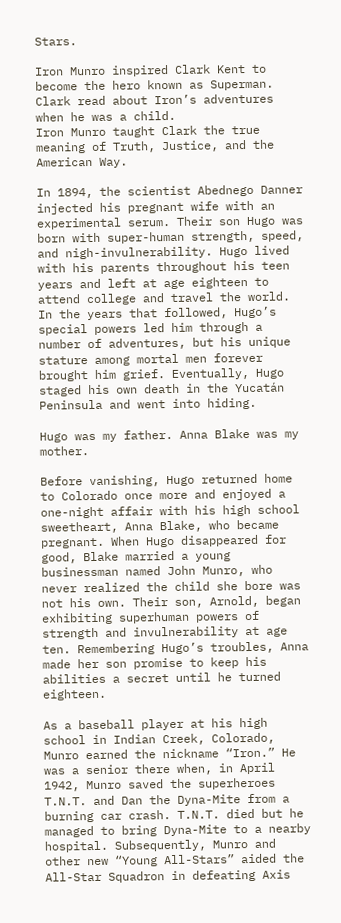Stars.

Iron Munro inspired Clark Kent to become the hero known as Superman.
Clark read about Iron’s adventures when he was a child.
Iron Munro taught Clark the true meaning of Truth, Justice, and the American Way.

In 1894, the scientist Abednego Danner injected his pregnant wife with an experimental serum. Their son Hugo was born with super-human strength, speed, and nigh-invulnerability. Hugo lived with his parents throughout his teen years and left at age eighteen to attend college and travel the world. In the years that followed, Hugo’s special powers led him through a number of adventures, but his unique stature among mortal men forever brought him grief. Eventually, Hugo staged his own death in the Yucatán Peninsula and went into hiding.

Hugo was my father. Anna Blake was my mother.

Before vanishing, Hugo returned home to Colorado once more and enjoyed a one-night affair with his high school sweetheart, Anna Blake, who became pregnant. When Hugo disappeared for good, Blake married a young businessman named John Munro, who never realized the child she bore was not his own. Their son, Arnold, began exhibiting superhuman powers of strength and invulnerability at age ten. Remembering Hugo’s troubles, Anna made her son promise to keep his abilities a secret until he turned eighteen.

As a baseball player at his high school in Indian Creek, Colorado, Munro earned the nickname “Iron.” He was a senior there when, in April 1942, Munro saved the superheroes T.N.T. and Dan the Dyna-Mite from a burning car crash. T.N.T. died but he managed to bring Dyna-Mite to a nearby hospital. Subsequently, Munro and other new “Young All-Stars” aided the All-Star Squadron in defeating Axis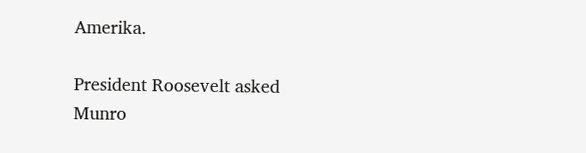Amerika.

President Roosevelt asked Munro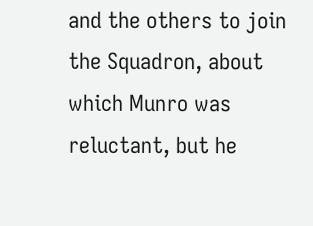and the others to join the Squadron, about which Munro was reluctant, but he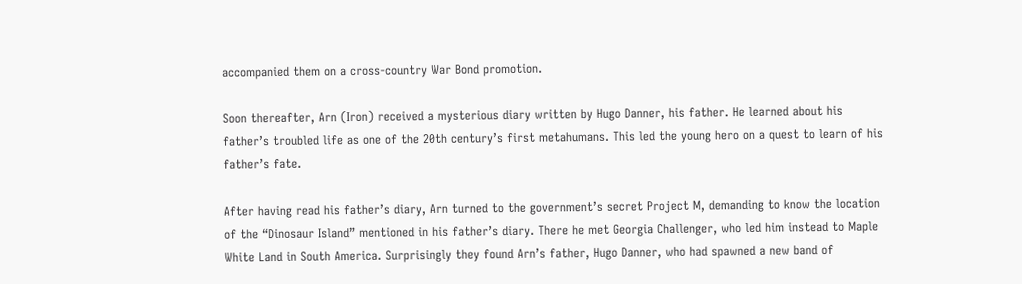accompanied them on a cross-country War Bond promotion.

Soon thereafter, Arn (Iron) received a mysterious diary written by Hugo Danner, his father. He learned about his father’s troubled life as one of the 20th century’s first metahumans. This led the young hero on a quest to learn of his father’s fate.

After having read his father’s diary, Arn turned to the government’s secret Project M, demanding to know the location of the “Dinosaur Island” mentioned in his father’s diary. There he met Georgia Challenger, who led him instead to Maple White Land in South America. Surprisingly they found Arn’s father, Hugo Danner, who had spawned a new band of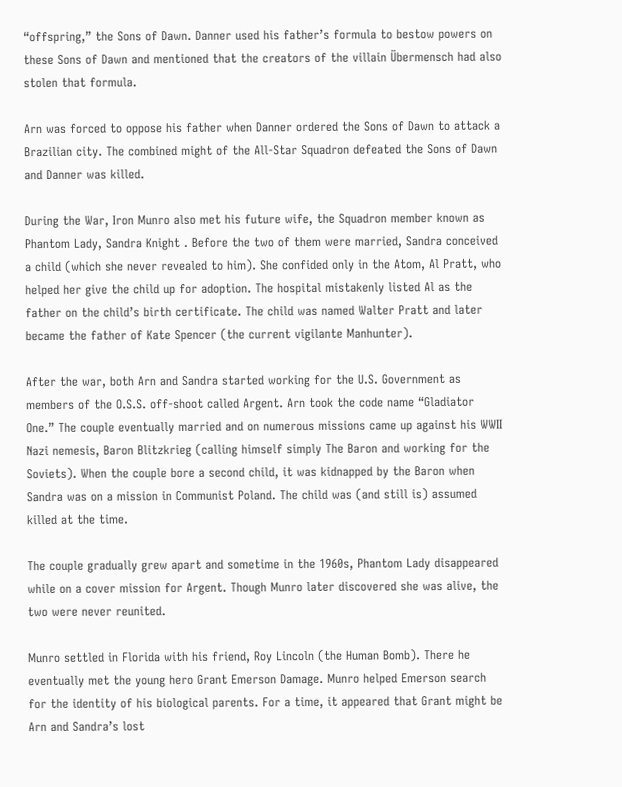“offspring,” the Sons of Dawn. Danner used his father’s formula to bestow powers on these Sons of Dawn and mentioned that the creators of the villain Übermensch had also stolen that formula.

Arn was forced to oppose his father when Danner ordered the Sons of Dawn to attack a Brazilian city. The combined might of the All-Star Squadron defeated the Sons of Dawn and Danner was killed.

During the War, Iron Munro also met his future wife, the Squadron member known as Phantom Lady, Sandra Knight . Before the two of them were married, Sandra conceived a child (which she never revealed to him). She confided only in the Atom, Al Pratt, who helped her give the child up for adoption. The hospital mistakenly listed Al as the father on the child’s birth certificate. The child was named Walter Pratt and later became the father of Kate Spencer (the current vigilante Manhunter).

After the war, both Arn and Sandra started working for the U.S. Government as members of the O.S.S. off-shoot called Argent. Arn took the code name “Gladiator One.” The couple eventually married and on numerous missions came up against his WWII Nazi nemesis, Baron Blitzkrieg (calling himself simply The Baron and working for the Soviets). When the couple bore a second child, it was kidnapped by the Baron when Sandra was on a mission in Communist Poland. The child was (and still is) assumed killed at the time.

The couple gradually grew apart and sometime in the 1960s, Phantom Lady disappeared while on a cover mission for Argent. Though Munro later discovered she was alive, the two were never reunited.

Munro settled in Florida with his friend, Roy Lincoln (the Human Bomb). There he eventually met the young hero Grant Emerson Damage. Munro helped Emerson search for the identity of his biological parents. For a time, it appeared that Grant might be Arn and Sandra’s lost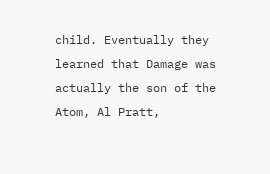child. Eventually they learned that Damage was actually the son of the Atom, Al Pratt,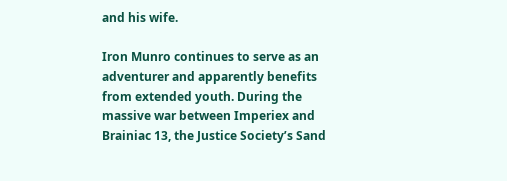and his wife.

Iron Munro continues to serve as an adventurer and apparently benefits from extended youth. During the massive war between Imperiex and Brainiac 13, the Justice Society’s Sand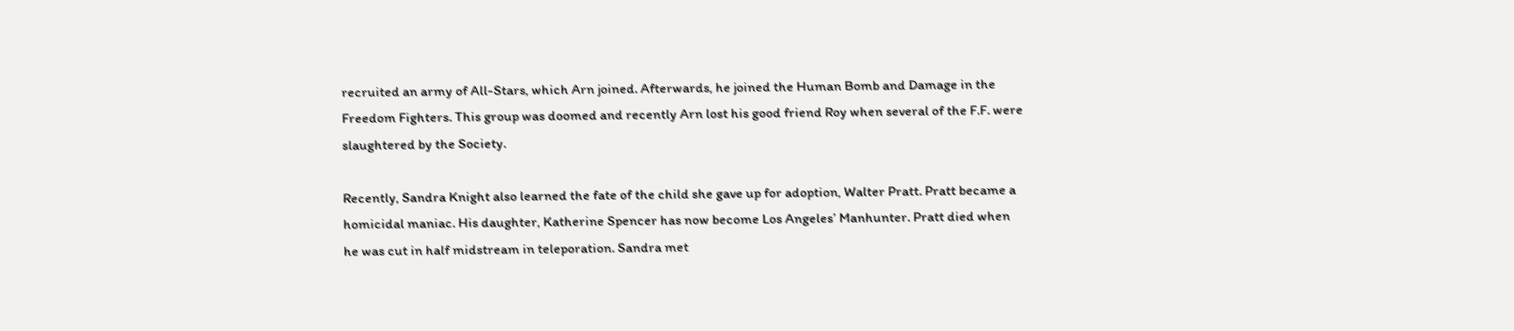recruited an army of All-Stars, which Arn joined. Afterwards, he joined the Human Bomb and Damage in the Freedom Fighters. This group was doomed and recently Arn lost his good friend Roy when several of the F.F. were slaughtered by the Society.

Recently, Sandra Knight also learned the fate of the child she gave up for adoption, Walter Pratt. Pratt became a homicidal maniac. His daughter, Katherine Spencer has now become Los Angeles’ Manhunter. Pratt died when he was cut in half midstream in teleporation. Sandra met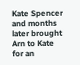Kate Spencer and months later brought Arn to Kate for an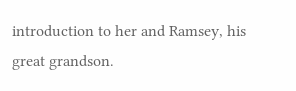introduction to her and Ramsey, his great grandson.